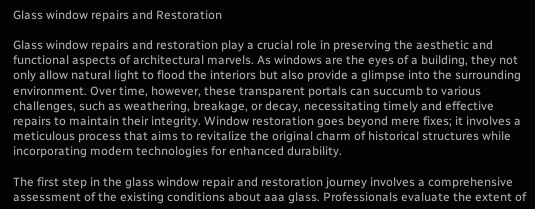Glass window repairs and Restoration

Glass window repairs and restoration play a crucial role in preserving the aesthetic and functional aspects of architectural marvels. As windows are the eyes of a building, they not only allow natural light to flood the interiors but also provide a glimpse into the surrounding environment. Over time, however, these transparent portals can succumb to various challenges, such as weathering, breakage, or decay, necessitating timely and effective repairs to maintain their integrity. Window restoration goes beyond mere fixes; it involves a meticulous process that aims to revitalize the original charm of historical structures while incorporating modern technologies for enhanced durability.

The first step in the glass window repair and restoration journey involves a comprehensive assessment of the existing conditions about aaa glass. Professionals evaluate the extent of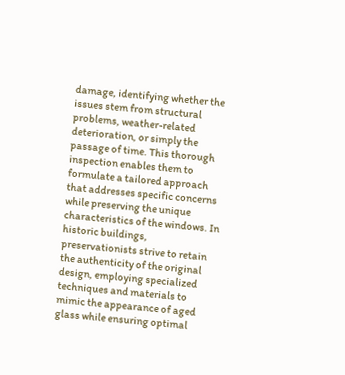damage, identifying whether the issues stem from structural problems, weather-related deterioration, or simply the passage of time. This thorough inspection enables them to formulate a tailored approach that addresses specific concerns while preserving the unique characteristics of the windows. In historic buildings, preservationists strive to retain the authenticity of the original design, employing specialized techniques and materials to mimic the appearance of aged glass while ensuring optimal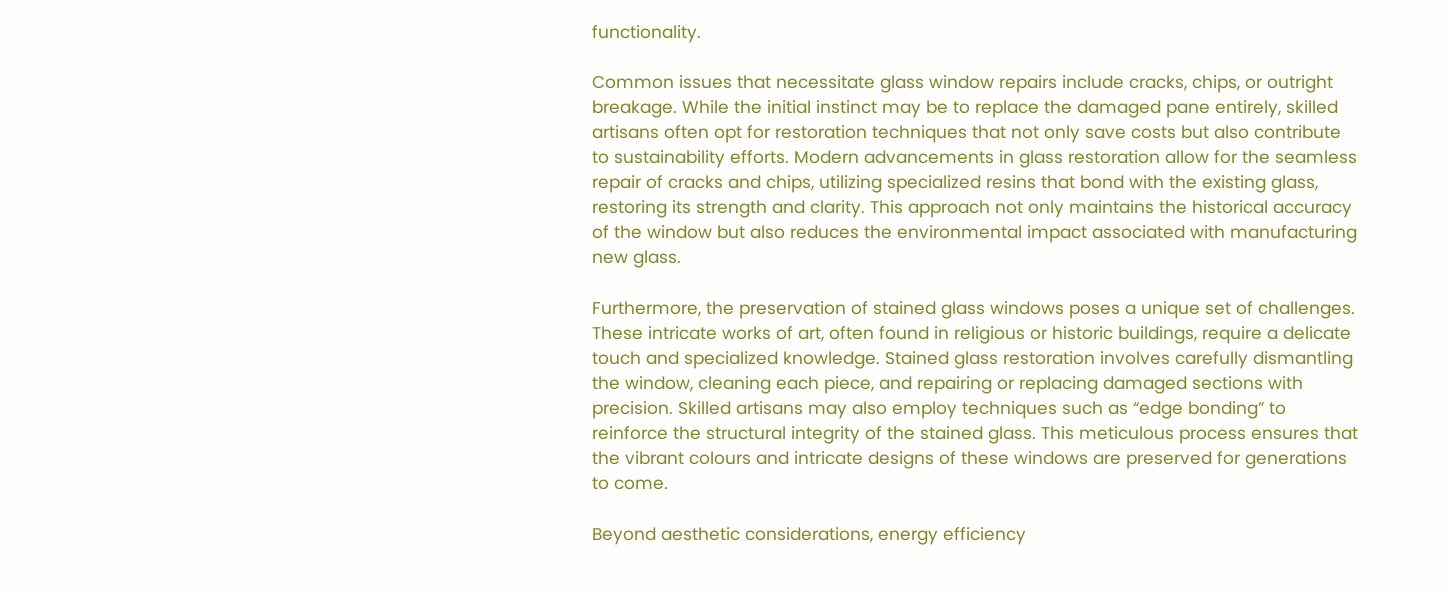functionality.

Common issues that necessitate glass window repairs include cracks, chips, or outright breakage. While the initial instinct may be to replace the damaged pane entirely, skilled artisans often opt for restoration techniques that not only save costs but also contribute to sustainability efforts. Modern advancements in glass restoration allow for the seamless repair of cracks and chips, utilizing specialized resins that bond with the existing glass, restoring its strength and clarity. This approach not only maintains the historical accuracy of the window but also reduces the environmental impact associated with manufacturing new glass.

Furthermore, the preservation of stained glass windows poses a unique set of challenges. These intricate works of art, often found in religious or historic buildings, require a delicate touch and specialized knowledge. Stained glass restoration involves carefully dismantling the window, cleaning each piece, and repairing or replacing damaged sections with precision. Skilled artisans may also employ techniques such as “edge bonding” to reinforce the structural integrity of the stained glass. This meticulous process ensures that the vibrant colours and intricate designs of these windows are preserved for generations to come.

Beyond aesthetic considerations, energy efficiency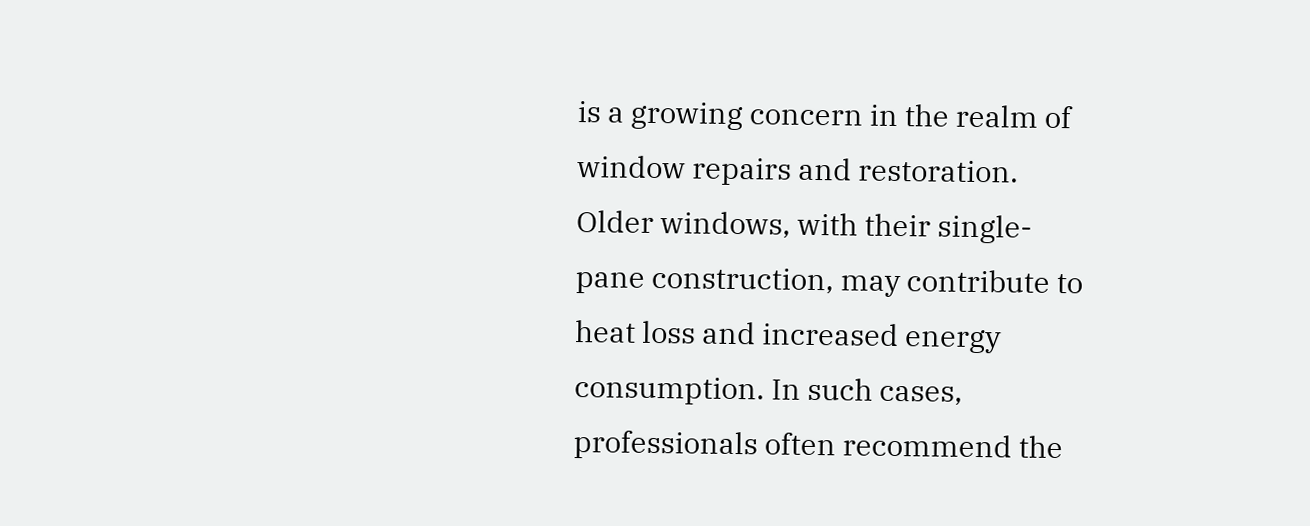is a growing concern in the realm of window repairs and restoration. Older windows, with their single-pane construction, may contribute to heat loss and increased energy consumption. In such cases, professionals often recommend the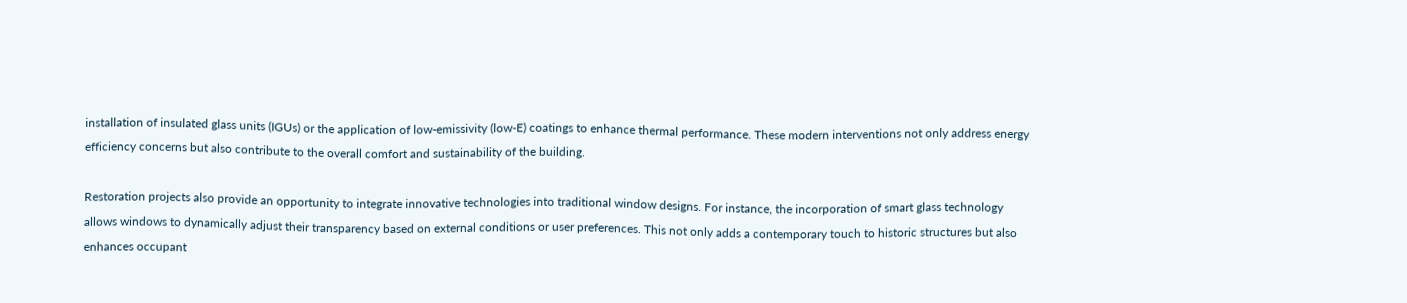installation of insulated glass units (IGUs) or the application of low-emissivity (low-E) coatings to enhance thermal performance. These modern interventions not only address energy efficiency concerns but also contribute to the overall comfort and sustainability of the building.

Restoration projects also provide an opportunity to integrate innovative technologies into traditional window designs. For instance, the incorporation of smart glass technology allows windows to dynamically adjust their transparency based on external conditions or user preferences. This not only adds a contemporary touch to historic structures but also enhances occupant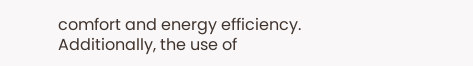comfort and energy efficiency. Additionally, the use of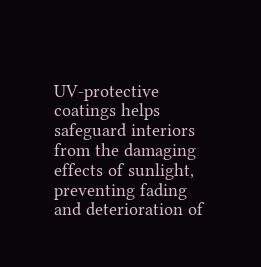UV-protective coatings helps safeguard interiors from the damaging effects of sunlight, preventing fading and deterioration of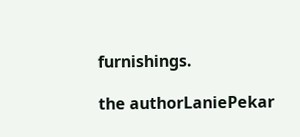furnishings.

the authorLaniePekar